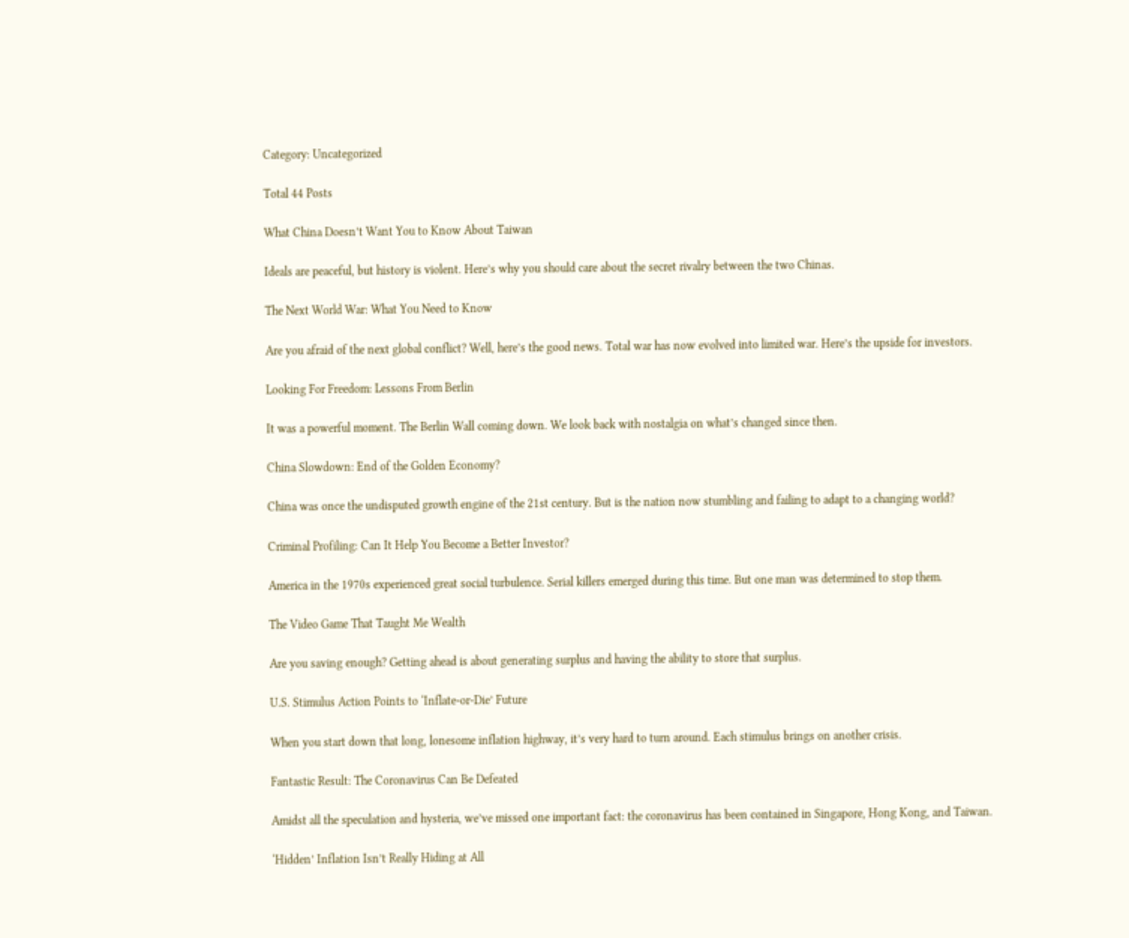Category: Uncategorized

Total 44 Posts

What China Doesn’t Want You to Know About Taiwan

Ideals are peaceful, but history is violent. Here’s why you should care about the secret rivalry between the two Chinas.

The Next World War: What You Need to Know

Are you afraid of the next global conflict? Well, here’s the good news. Total war has now evolved into limited war. Here’s the upside for investors.

Looking For Freedom: Lessons From Berlin

It was a powerful moment. The Berlin Wall coming down. We look back with nostalgia on what’s changed since then.

China Slowdown: End of the Golden Economy?

China was once the undisputed growth engine of the 21st century. But is the nation now stumbling and failing to adapt to a changing world?

Criminal Profiling: Can It Help You Become a Better Investor?

America in the 1970s experienced great social turbulence. Serial killers emerged during this time. But one man was determined to stop them.

The Video Game That Taught Me Wealth

Are you saving enough? Getting ahead is about generating surplus and having the ability to store that surplus.

U.S. Stimulus Action Points to ‘Inflate-or-Die’ Future

When you start down that long, lonesome inflation highway, it’s very hard to turn around. Each stimulus brings on another crisis.

Fantastic Result: The Coronavirus Can Be Defeated

Amidst all the speculation and hysteria, we’ve missed one important fact: the coronavirus has been contained in Singapore, Hong Kong, and Taiwan.

‘Hidden’ Inflation Isn’t Really Hiding at All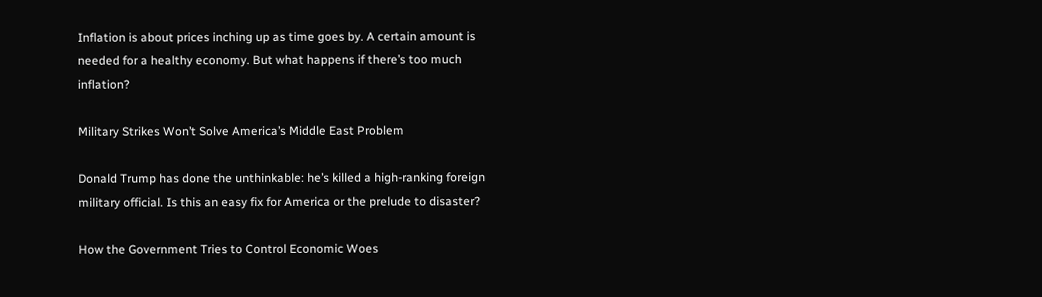Inflation is about prices inching up as time goes by. A certain amount is needed for a healthy economy. But what happens if there’s too much inflation?

Military Strikes Won’t Solve America’s Middle East Problem

Donald Trump has done the unthinkable: he’s killed a high-ranking foreign military official. Is this an easy fix for America or the prelude to disaster?

How the Government Tries to Control Economic Woes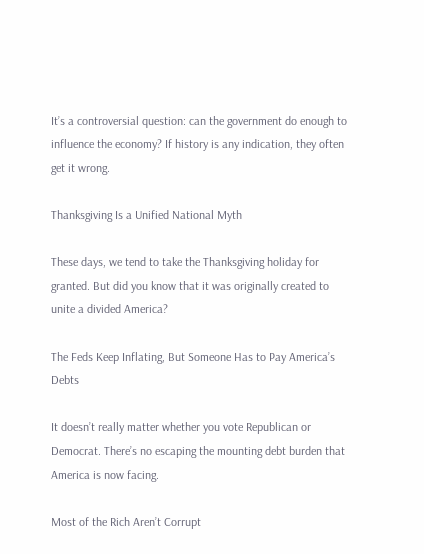It’s a controversial question: can the government do enough to influence the economy? If history is any indication, they often get it wrong.

Thanksgiving Is a Unified National Myth

These days, we tend to take the Thanksgiving holiday for granted. But did you know that it was originally created to unite a divided America?

The Feds Keep Inflating, But Someone Has to Pay America’s Debts

It doesn’t really matter whether you vote Republican or Democrat. There’s no escaping the mounting debt burden that America is now facing.

Most of the Rich Aren’t Corrupt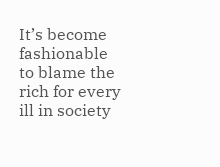It’s become fashionable to blame the rich for every ill in society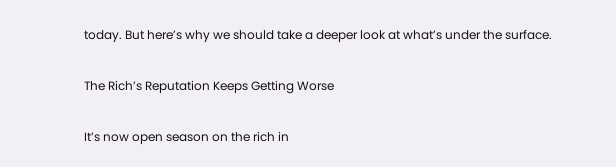today. But here’s why we should take a deeper look at what’s under the surface.

The Rich’s Reputation Keeps Getting Worse

It’s now open season on the rich in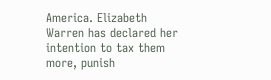America. Elizabeth Warren has declared her intention to tax them more, punish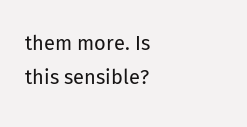them more. Is this sensible?